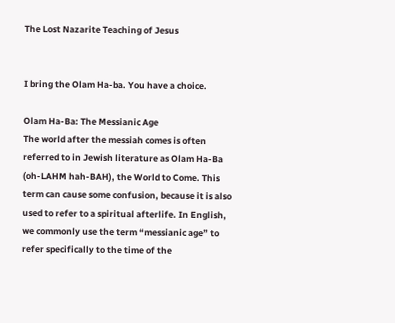The Lost Nazarite Teaching of Jesus


I bring the Olam Ha-ba. You have a choice.

Olam Ha-Ba: The Messianic Age
The world after the messiah comes is often referred to in Jewish literature as Olam Ha-Ba (oh-LAHM hah-BAH), the World to Come. This term can cause some confusion, because it is also used to refer to a spiritual afterlife. In English, we commonly use the term “messianic age” to refer specifically to the time of the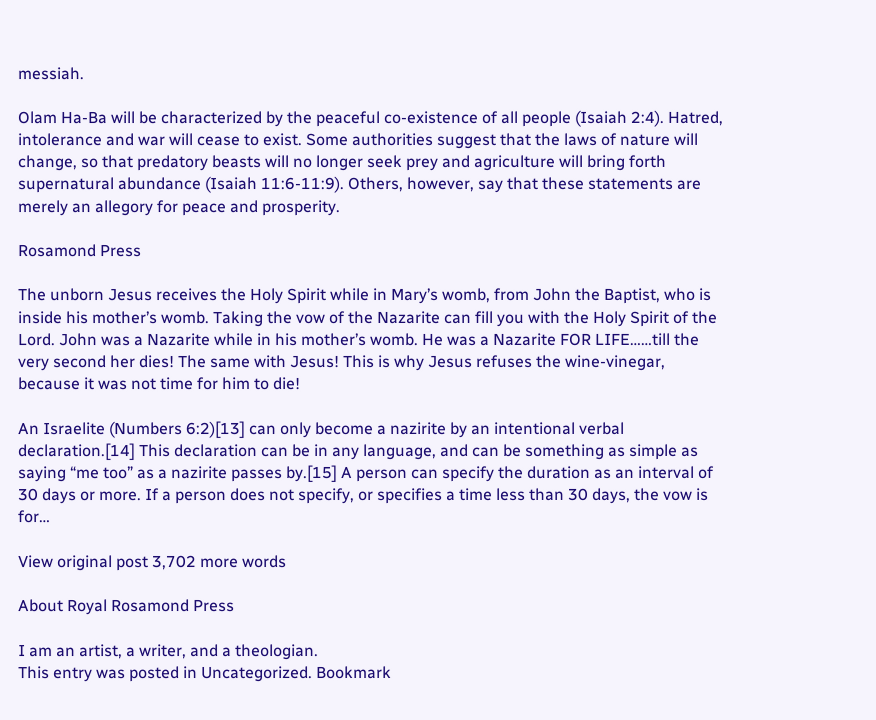messiah.

Olam Ha-Ba will be characterized by the peaceful co-existence of all people (Isaiah 2:4). Hatred, intolerance and war will cease to exist. Some authorities suggest that the laws of nature will change, so that predatory beasts will no longer seek prey and agriculture will bring forth supernatural abundance (Isaiah 11:6-11:9). Others, however, say that these statements are merely an allegory for peace and prosperity.

Rosamond Press

The unborn Jesus receives the Holy Spirit while in Mary’s womb, from John the Baptist, who is inside his mother’s womb. Taking the vow of the Nazarite can fill you with the Holy Spirit of the Lord. John was a Nazarite while in his mother’s womb. He was a Nazarite FOR LIFE……till the very second her dies! The same with Jesus! This is why Jesus refuses the wine-vinegar, because it was not time for him to die!

An Israelite (Numbers 6:2)[13] can only become a nazirite by an intentional verbal declaration.[14] This declaration can be in any language, and can be something as simple as saying “me too” as a nazirite passes by.[15] A person can specify the duration as an interval of 30 days or more. If a person does not specify, or specifies a time less than 30 days, the vow is for…

View original post 3,702 more words

About Royal Rosamond Press

I am an artist, a writer, and a theologian.
This entry was posted in Uncategorized. Bookmark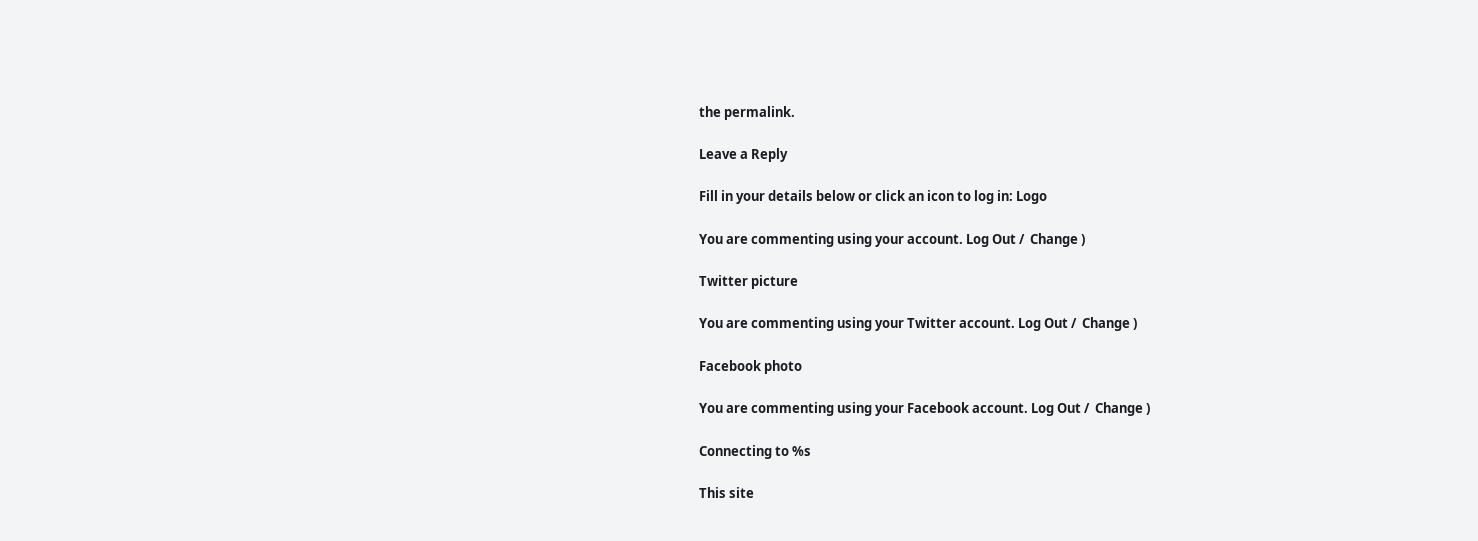the permalink.

Leave a Reply

Fill in your details below or click an icon to log in: Logo

You are commenting using your account. Log Out /  Change )

Twitter picture

You are commenting using your Twitter account. Log Out /  Change )

Facebook photo

You are commenting using your Facebook account. Log Out /  Change )

Connecting to %s

This site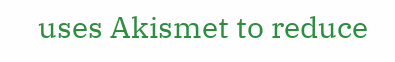uses Akismet to reduce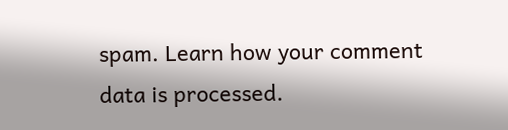spam. Learn how your comment data is processed.